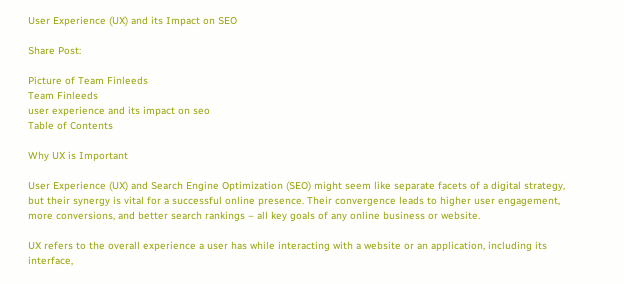User Experience (UX) and its Impact on SEO

Share Post:

Picture of Team Finleeds
Team Finleeds
user experience and its impact on seo
Table of Contents

Why UX is Important

User Experience (UX) and Search Engine Optimization (SEO) might seem like separate facets of a digital strategy, but their synergy is vital for a successful online presence. Their convergence leads to higher user engagement, more conversions, and better search rankings – all key goals of any online business or website.

UX refers to the overall experience a user has while interacting with a website or an application, including its interface,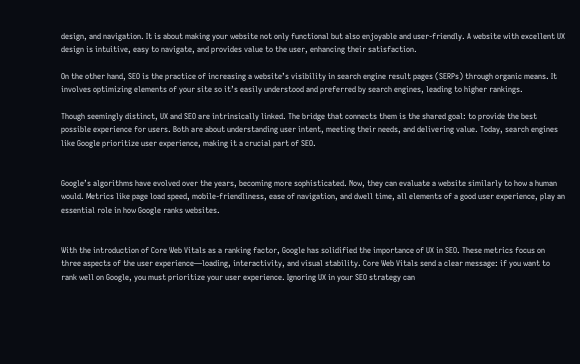design, and navigation. It is about making your website not only functional but also enjoyable and user-friendly. A website with excellent UX design is intuitive, easy to navigate, and provides value to the user, enhancing their satisfaction.

On the other hand, SEO is the practice of increasing a website’s visibility in search engine result pages (SERPs) through organic means. It involves optimizing elements of your site so it’s easily understood and preferred by search engines, leading to higher rankings.

Though seemingly distinct, UX and SEO are intrinsically linked. The bridge that connects them is the shared goal: to provide the best possible experience for users. Both are about understanding user intent, meeting their needs, and delivering value. Today, search engines like Google prioritize user experience, making it a crucial part of SEO.


Google’s algorithms have evolved over the years, becoming more sophisticated. Now, they can evaluate a website similarly to how a human would. Metrics like page load speed, mobile-friendliness, ease of navigation, and dwell time, all elements of a good user experience, play an essential role in how Google ranks websites.


With the introduction of Core Web Vitals as a ranking factor, Google has solidified the importance of UX in SEO. These metrics focus on three aspects of the user experience—loading, interactivity, and visual stability. Core Web Vitals send a clear message: if you want to rank well on Google, you must prioritize your user experience. Ignoring UX in your SEO strategy can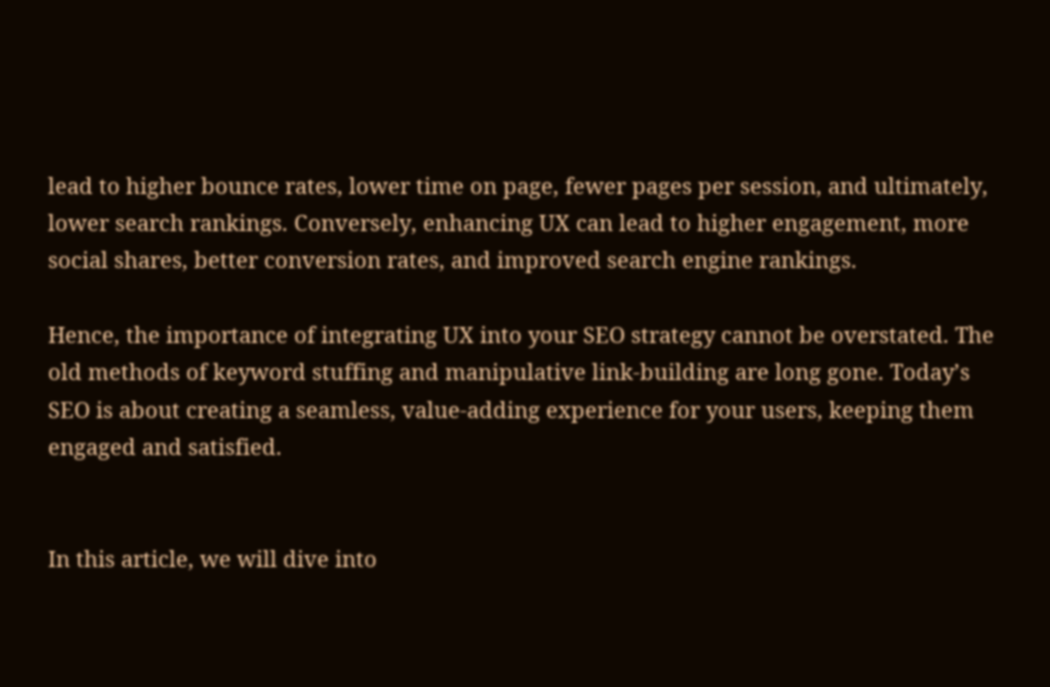lead to higher bounce rates, lower time on page, fewer pages per session, and ultimately, lower search rankings. Conversely, enhancing UX can lead to higher engagement, more social shares, better conversion rates, and improved search engine rankings.

Hence, the importance of integrating UX into your SEO strategy cannot be overstated. The old methods of keyword stuffing and manipulative link-building are long gone. Today’s SEO is about creating a seamless, value-adding experience for your users, keeping them engaged and satisfied.


In this article, we will dive into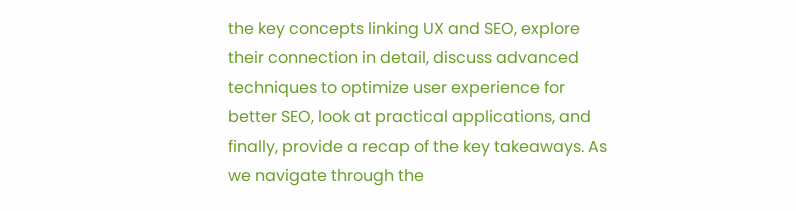the key concepts linking UX and SEO, explore their connection in detail, discuss advanced techniques to optimize user experience for better SEO, look at practical applications, and finally, provide a recap of the key takeaways. As we navigate through the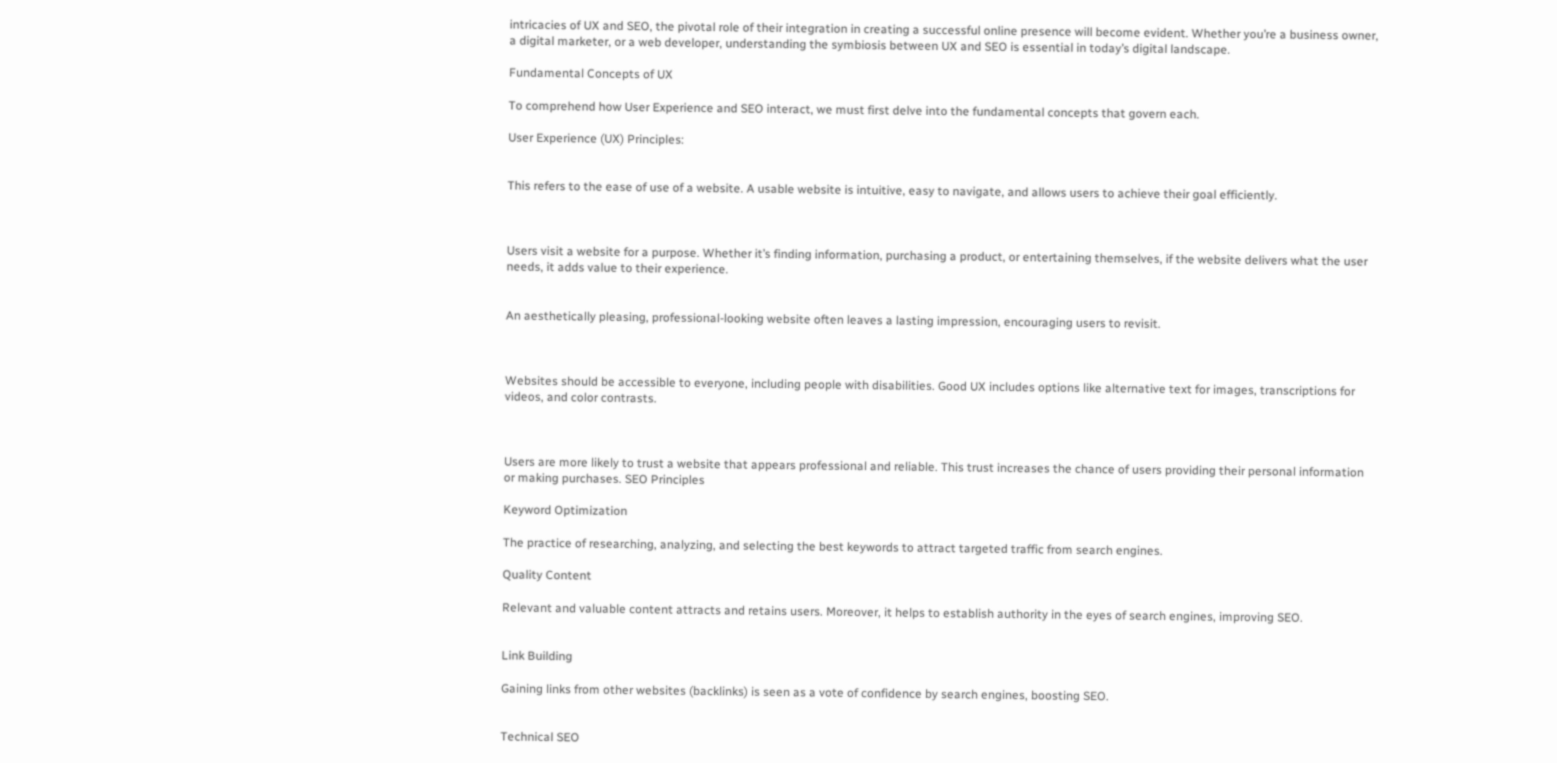intricacies of UX and SEO, the pivotal role of their integration in creating a successful online presence will become evident. Whether you’re a business owner, a digital marketer, or a web developer, understanding the symbiosis between UX and SEO is essential in today’s digital landscape.

Fundamental Concepts of UX

To comprehend how User Experience and SEO interact, we must first delve into the fundamental concepts that govern each.

User Experience (UX) Principles:


This refers to the ease of use of a website. A usable website is intuitive, easy to navigate, and allows users to achieve their goal efficiently.



Users visit a website for a purpose. Whether it’s finding information, purchasing a product, or entertaining themselves, if the website delivers what the user needs, it adds value to their experience.


An aesthetically pleasing, professional-looking website often leaves a lasting impression, encouraging users to revisit.



Websites should be accessible to everyone, including people with disabilities. Good UX includes options like alternative text for images, transcriptions for videos, and color contrasts.



Users are more likely to trust a website that appears professional and reliable. This trust increases the chance of users providing their personal information or making purchases. SEO Principles

Keyword Optimization

The practice of researching, analyzing, and selecting the best keywords to attract targeted traffic from search engines.

Quality Content

Relevant and valuable content attracts and retains users. Moreover, it helps to establish authority in the eyes of search engines, improving SEO.


Link Building

Gaining links from other websites (backlinks) is seen as a vote of confidence by search engines, boosting SEO.


Technical SEO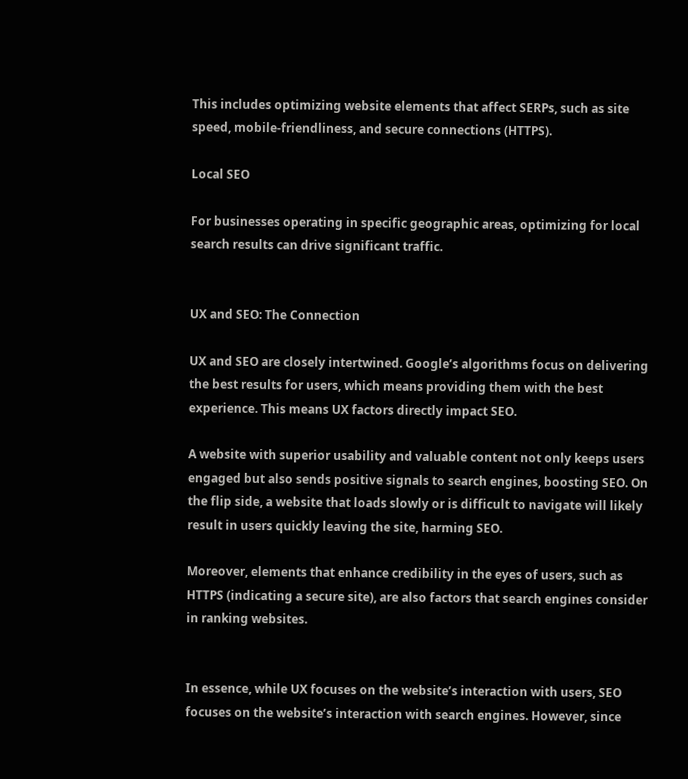This includes optimizing website elements that affect SERPs, such as site speed, mobile-friendliness, and secure connections (HTTPS).

Local SEO

For businesses operating in specific geographic areas, optimizing for local search results can drive significant traffic.


UX and SEO: The Connection

UX and SEO are closely intertwined. Google’s algorithms focus on delivering the best results for users, which means providing them with the best experience. This means UX factors directly impact SEO.

A website with superior usability and valuable content not only keeps users engaged but also sends positive signals to search engines, boosting SEO. On the flip side, a website that loads slowly or is difficult to navigate will likely result in users quickly leaving the site, harming SEO.

Moreover, elements that enhance credibility in the eyes of users, such as HTTPS (indicating a secure site), are also factors that search engines consider in ranking websites.


In essence, while UX focuses on the website’s interaction with users, SEO focuses on the website’s interaction with search engines. However, since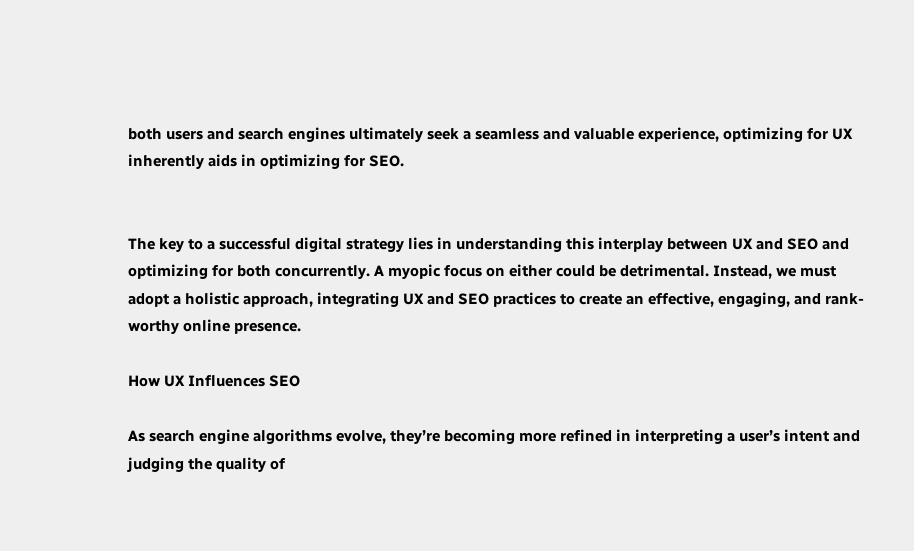both users and search engines ultimately seek a seamless and valuable experience, optimizing for UX inherently aids in optimizing for SEO.


The key to a successful digital strategy lies in understanding this interplay between UX and SEO and optimizing for both concurrently. A myopic focus on either could be detrimental. Instead, we must adopt a holistic approach, integrating UX and SEO practices to create an effective, engaging, and rank-worthy online presence.

How UX Influences SEO

As search engine algorithms evolve, they’re becoming more refined in interpreting a user’s intent and judging the quality of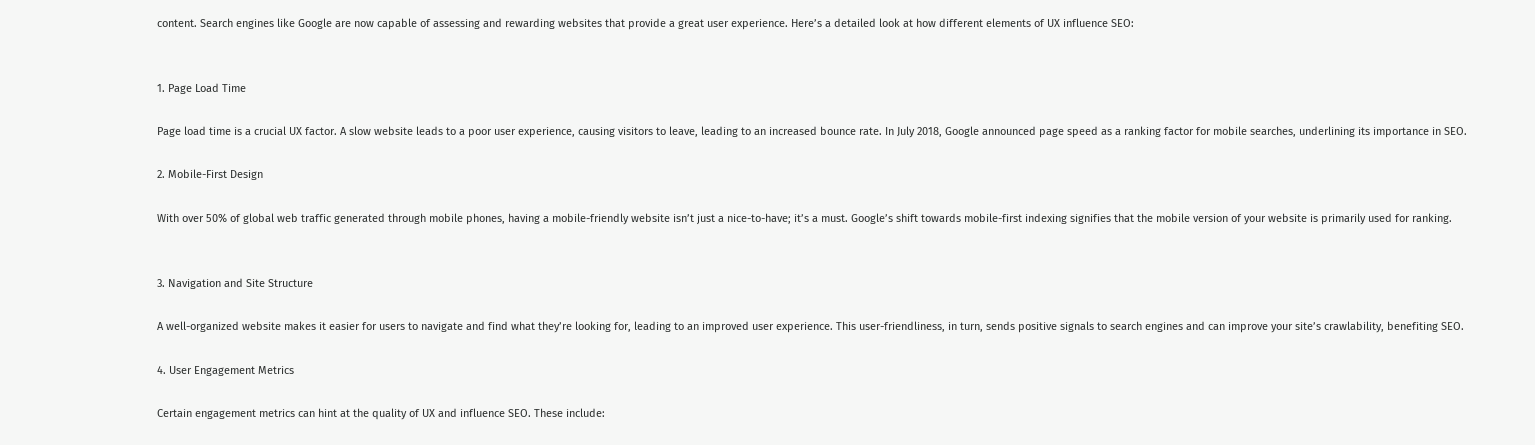content. Search engines like Google are now capable of assessing and rewarding websites that provide a great user experience. Here’s a detailed look at how different elements of UX influence SEO:


1. Page Load Time

Page load time is a crucial UX factor. A slow website leads to a poor user experience, causing visitors to leave, leading to an increased bounce rate. In July 2018, Google announced page speed as a ranking factor for mobile searches, underlining its importance in SEO.

2. Mobile-First Design

With over 50% of global web traffic generated through mobile phones, having a mobile-friendly website isn’t just a nice-to-have; it’s a must. Google’s shift towards mobile-first indexing signifies that the mobile version of your website is primarily used for ranking.


3. Navigation and Site Structure

A well-organized website makes it easier for users to navigate and find what they’re looking for, leading to an improved user experience. This user-friendliness, in turn, sends positive signals to search engines and can improve your site’s crawlability, benefiting SEO.

4. User Engagement Metrics

Certain engagement metrics can hint at the quality of UX and influence SEO. These include: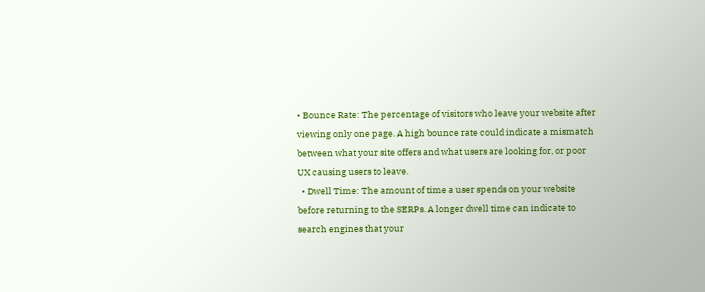• Bounce Rate: The percentage of visitors who leave your website after viewing only one page. A high bounce rate could indicate a mismatch between what your site offers and what users are looking for, or poor UX causing users to leave.
  • Dwell Time: The amount of time a user spends on your website before returning to the SERPs. A longer dwell time can indicate to search engines that your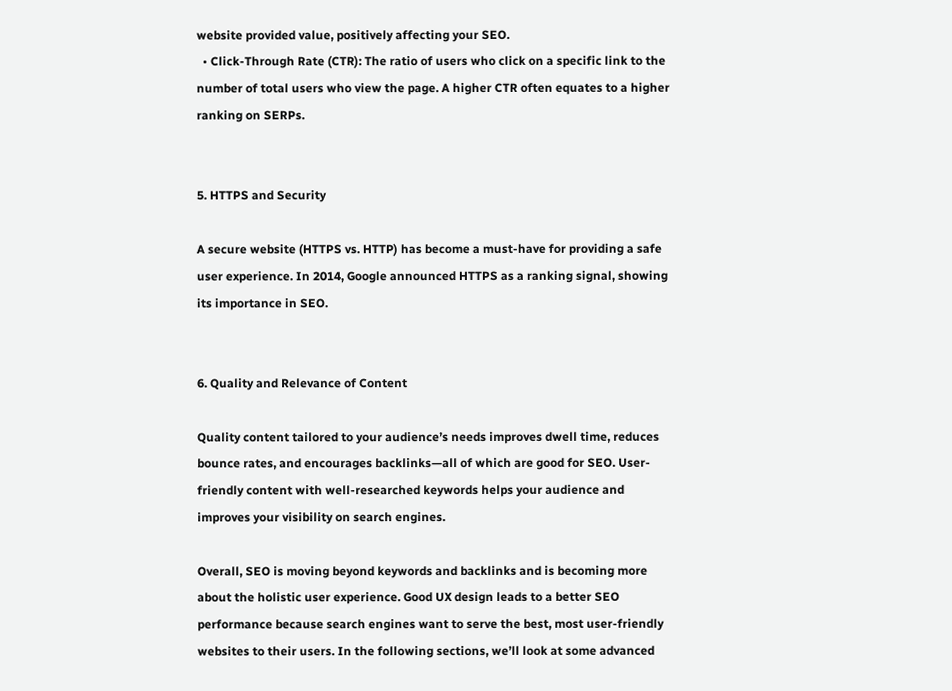website provided value, positively affecting your SEO.
  • Click-Through Rate (CTR): The ratio of users who click on a specific link to the number of total users who view the page. A higher CTR often equates to a higher ranking on SERPs.


5. HTTPS and Security

A secure website (HTTPS vs. HTTP) has become a must-have for providing a safe user experience. In 2014, Google announced HTTPS as a ranking signal, showing its importance in SEO.


6. Quality and Relevance of Content

Quality content tailored to your audience’s needs improves dwell time, reduces bounce rates, and encourages backlinks—all of which are good for SEO. User-friendly content with well-researched keywords helps your audience and improves your visibility on search engines.

Overall, SEO is moving beyond keywords and backlinks and is becoming more about the holistic user experience. Good UX design leads to a better SEO performance because search engines want to serve the best, most user-friendly websites to their users. In the following sections, we’ll look at some advanced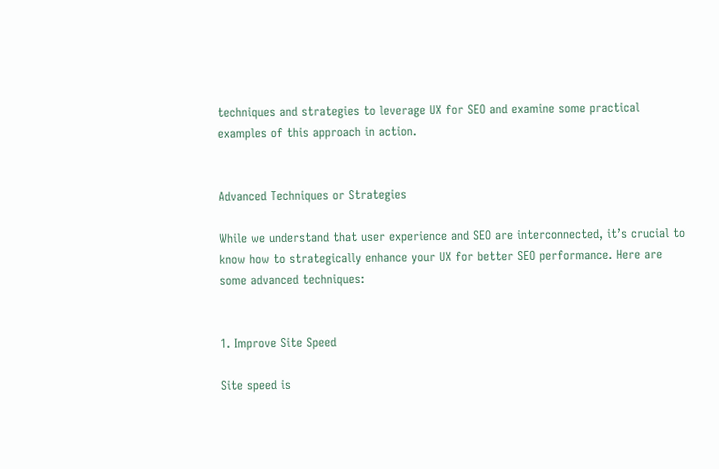techniques and strategies to leverage UX for SEO and examine some practical examples of this approach in action.


Advanced Techniques or Strategies

While we understand that user experience and SEO are interconnected, it’s crucial to know how to strategically enhance your UX for better SEO performance. Here are some advanced techniques:


1. Improve Site Speed

Site speed is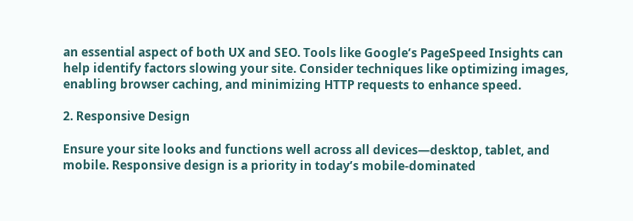an essential aspect of both UX and SEO. Tools like Google’s PageSpeed Insights can help identify factors slowing your site. Consider techniques like optimizing images, enabling browser caching, and minimizing HTTP requests to enhance speed.

2. Responsive Design

Ensure your site looks and functions well across all devices—desktop, tablet, and mobile. Responsive design is a priority in today’s mobile-dominated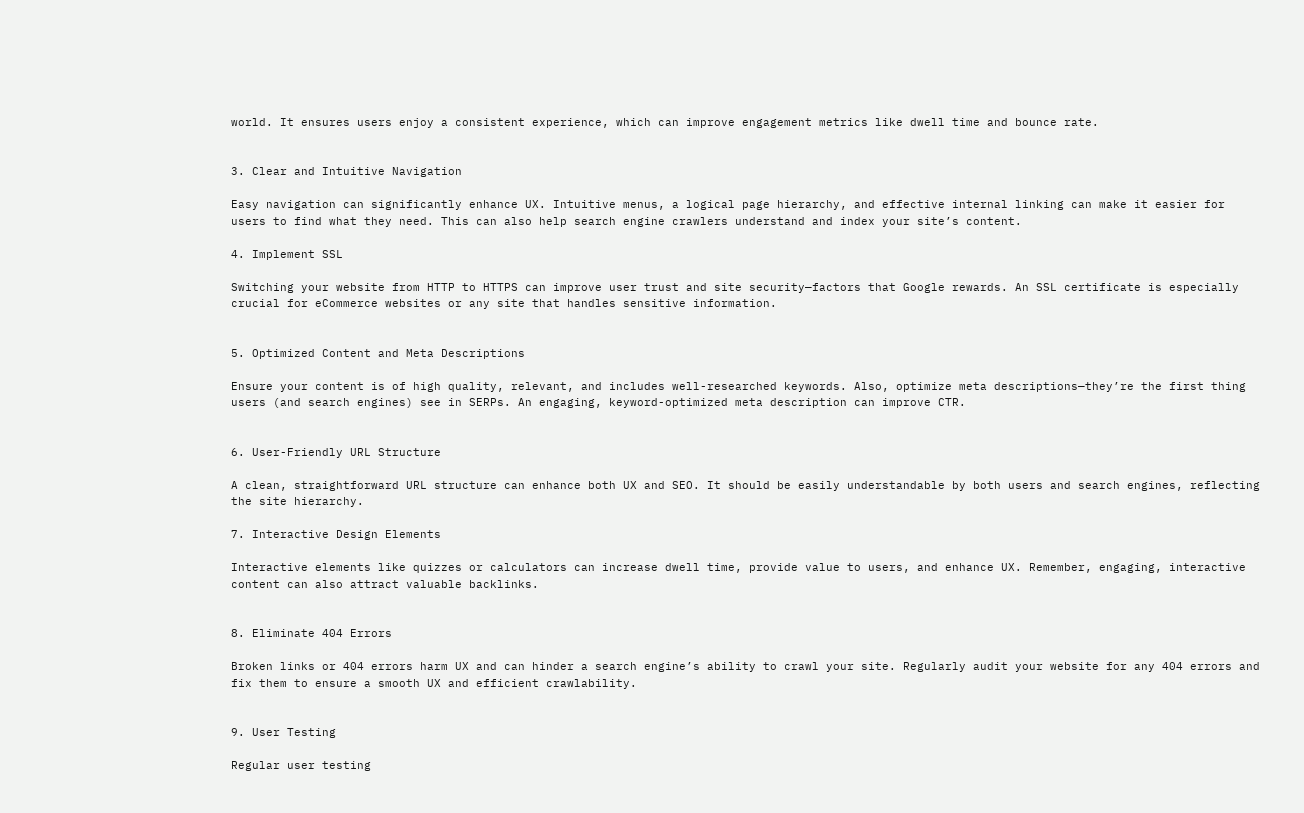world. It ensures users enjoy a consistent experience, which can improve engagement metrics like dwell time and bounce rate.


3. Clear and Intuitive Navigation

Easy navigation can significantly enhance UX. Intuitive menus, a logical page hierarchy, and effective internal linking can make it easier for users to find what they need. This can also help search engine crawlers understand and index your site’s content.

4. Implement SSL

Switching your website from HTTP to HTTPS can improve user trust and site security—factors that Google rewards. An SSL certificate is especially crucial for eCommerce websites or any site that handles sensitive information.


5. Optimized Content and Meta Descriptions

Ensure your content is of high quality, relevant, and includes well-researched keywords. Also, optimize meta descriptions—they’re the first thing users (and search engines) see in SERPs. An engaging, keyword-optimized meta description can improve CTR.


6. User-Friendly URL Structure

A clean, straightforward URL structure can enhance both UX and SEO. It should be easily understandable by both users and search engines, reflecting the site hierarchy.

7. Interactive Design Elements

Interactive elements like quizzes or calculators can increase dwell time, provide value to users, and enhance UX. Remember, engaging, interactive content can also attract valuable backlinks.


8. Eliminate 404 Errors

Broken links or 404 errors harm UX and can hinder a search engine’s ability to crawl your site. Regularly audit your website for any 404 errors and fix them to ensure a smooth UX and efficient crawlability.


9. User Testing

Regular user testing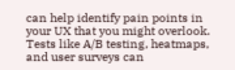can help identify pain points in your UX that you might overlook. Tests like A/B testing, heatmaps, and user surveys can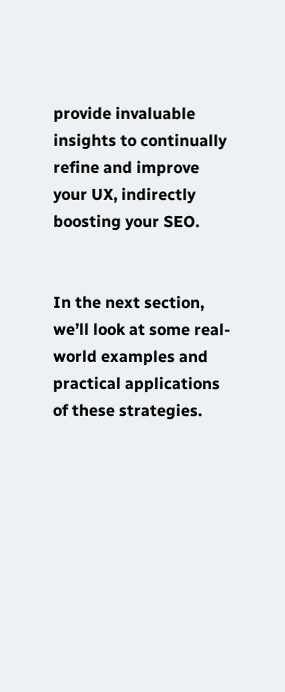provide invaluable insights to continually refine and improve your UX, indirectly boosting your SEO.


In the next section, we’ll look at some real-world examples and practical applications of these strategies.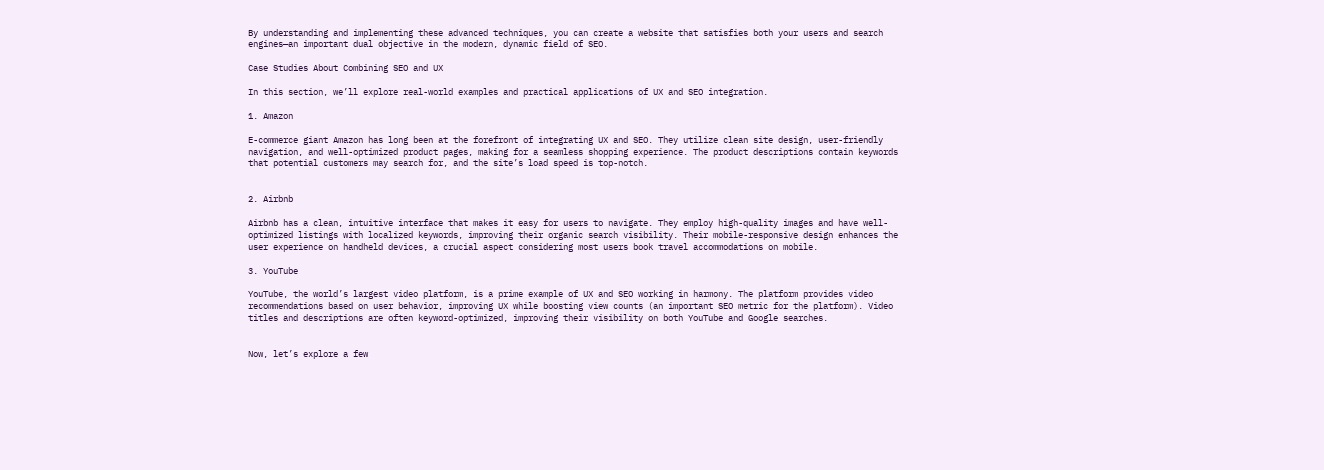By understanding and implementing these advanced techniques, you can create a website that satisfies both your users and search engines—an important dual objective in the modern, dynamic field of SEO.

Case Studies About Combining SEO and UX

In this section, we’ll explore real-world examples and practical applications of UX and SEO integration.

1. Amazon

E-commerce giant Amazon has long been at the forefront of integrating UX and SEO. They utilize clean site design, user-friendly navigation, and well-optimized product pages, making for a seamless shopping experience. The product descriptions contain keywords that potential customers may search for, and the site’s load speed is top-notch.


2. Airbnb

Airbnb has a clean, intuitive interface that makes it easy for users to navigate. They employ high-quality images and have well-optimized listings with localized keywords, improving their organic search visibility. Their mobile-responsive design enhances the user experience on handheld devices, a crucial aspect considering most users book travel accommodations on mobile.

3. YouTube

YouTube, the world’s largest video platform, is a prime example of UX and SEO working in harmony. The platform provides video recommendations based on user behavior, improving UX while boosting view counts (an important SEO metric for the platform). Video titles and descriptions are often keyword-optimized, improving their visibility on both YouTube and Google searches.


Now, let’s explore a few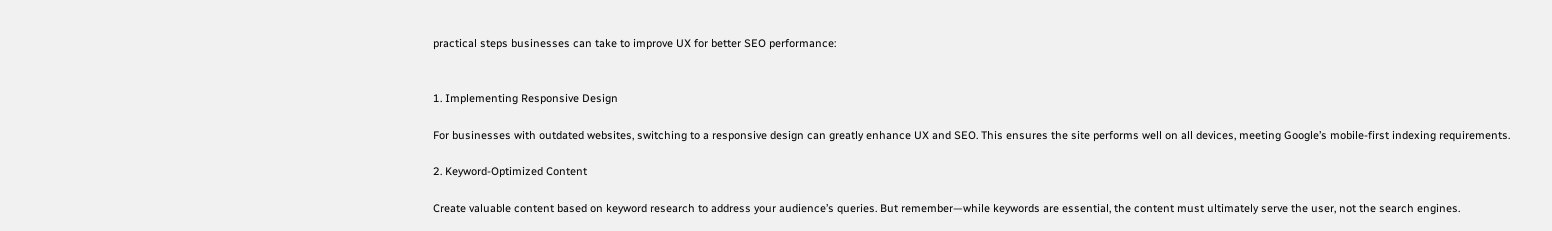practical steps businesses can take to improve UX for better SEO performance:


1. Implementing Responsive Design

For businesses with outdated websites, switching to a responsive design can greatly enhance UX and SEO. This ensures the site performs well on all devices, meeting Google’s mobile-first indexing requirements.

2. Keyword-Optimized Content

Create valuable content based on keyword research to address your audience’s queries. But remember—while keywords are essential, the content must ultimately serve the user, not the search engines.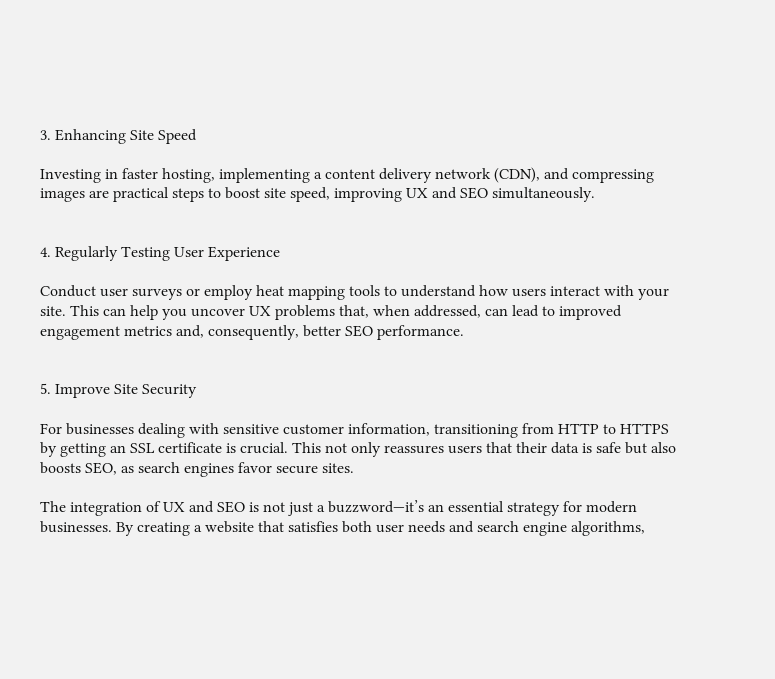3. Enhancing Site Speed

Investing in faster hosting, implementing a content delivery network (CDN), and compressing images are practical steps to boost site speed, improving UX and SEO simultaneously.


4. Regularly Testing User Experience

Conduct user surveys or employ heat mapping tools to understand how users interact with your site. This can help you uncover UX problems that, when addressed, can lead to improved engagement metrics and, consequently, better SEO performance.


5. Improve Site Security

For businesses dealing with sensitive customer information, transitioning from HTTP to HTTPS by getting an SSL certificate is crucial. This not only reassures users that their data is safe but also boosts SEO, as search engines favor secure sites.

The integration of UX and SEO is not just a buzzword—it’s an essential strategy for modern businesses. By creating a website that satisfies both user needs and search engine algorithms,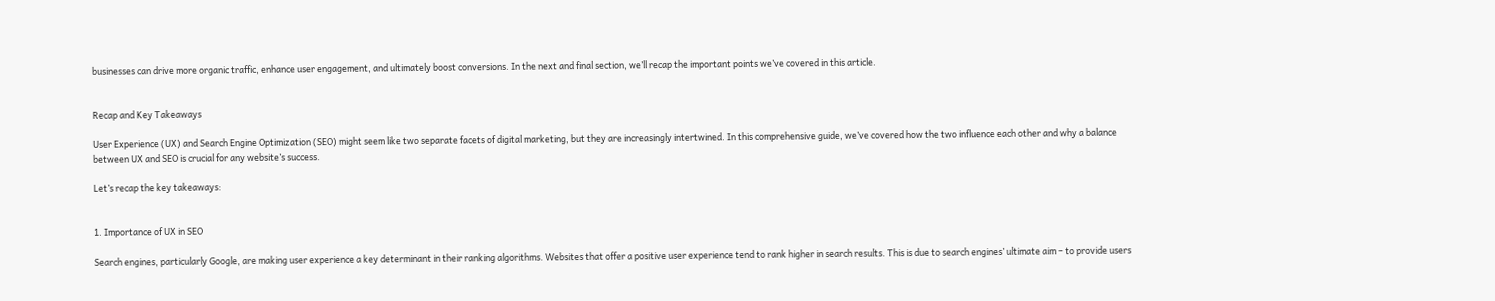businesses can drive more organic traffic, enhance user engagement, and ultimately boost conversions. In the next and final section, we’ll recap the important points we’ve covered in this article.


Recap and Key Takeaways

User Experience (UX) and Search Engine Optimization (SEO) might seem like two separate facets of digital marketing, but they are increasingly intertwined. In this comprehensive guide, we’ve covered how the two influence each other and why a balance between UX and SEO is crucial for any website’s success.

Let’s recap the key takeaways:


1. Importance of UX in SEO

Search engines, particularly Google, are making user experience a key determinant in their ranking algorithms. Websites that offer a positive user experience tend to rank higher in search results. This is due to search engines’ ultimate aim – to provide users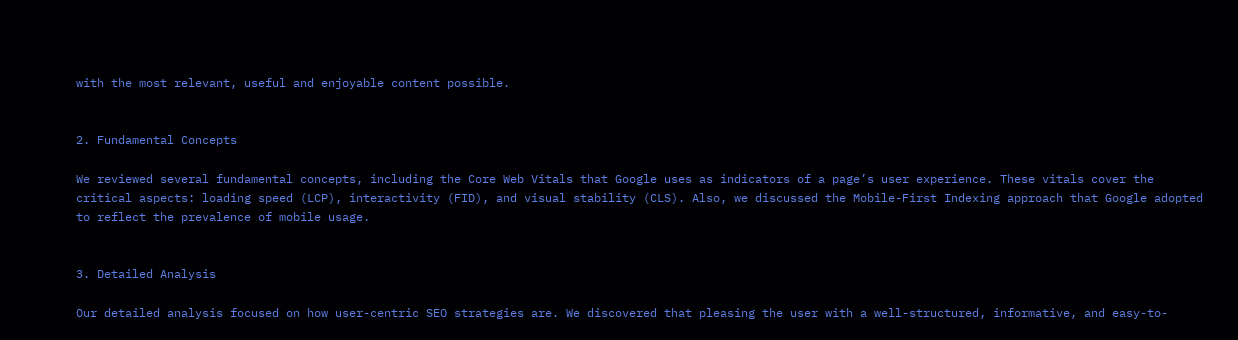with the most relevant, useful and enjoyable content possible.


2. Fundamental Concepts

We reviewed several fundamental concepts, including the Core Web Vitals that Google uses as indicators of a page’s user experience. These vitals cover the critical aspects: loading speed (LCP), interactivity (FID), and visual stability (CLS). Also, we discussed the Mobile-First Indexing approach that Google adopted to reflect the prevalence of mobile usage.


3. Detailed Analysis

Our detailed analysis focused on how user-centric SEO strategies are. We discovered that pleasing the user with a well-structured, informative, and easy-to-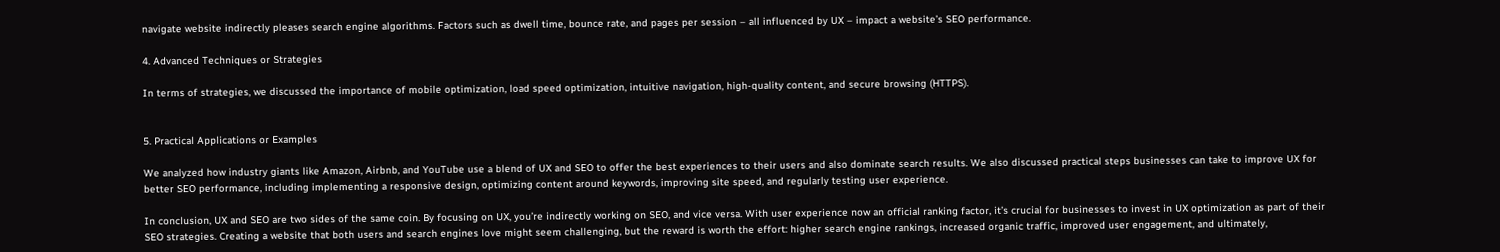navigate website indirectly pleases search engine algorithms. Factors such as dwell time, bounce rate, and pages per session – all influenced by UX – impact a website’s SEO performance.

4. Advanced Techniques or Strategies

In terms of strategies, we discussed the importance of mobile optimization, load speed optimization, intuitive navigation, high-quality content, and secure browsing (HTTPS).


5. Practical Applications or Examples

We analyzed how industry giants like Amazon, Airbnb, and YouTube use a blend of UX and SEO to offer the best experiences to their users and also dominate search results. We also discussed practical steps businesses can take to improve UX for better SEO performance, including implementing a responsive design, optimizing content around keywords, improving site speed, and regularly testing user experience.

In conclusion, UX and SEO are two sides of the same coin. By focusing on UX, you’re indirectly working on SEO, and vice versa. With user experience now an official ranking factor, it’s crucial for businesses to invest in UX optimization as part of their SEO strategies. Creating a website that both users and search engines love might seem challenging, but the reward is worth the effort: higher search engine rankings, increased organic traffic, improved user engagement, and ultimately,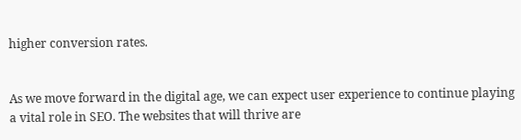higher conversion rates.


As we move forward in the digital age, we can expect user experience to continue playing a vital role in SEO. The websites that will thrive are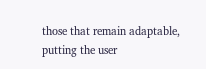those that remain adaptable, putting the user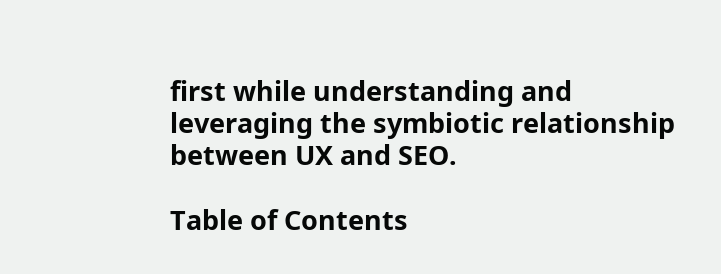first while understanding and leveraging the symbiotic relationship between UX and SEO.

Table of Contents